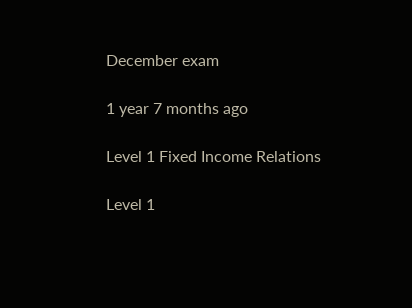December exam

1 year 7 months ago

Level 1 Fixed Income Relations

Level 1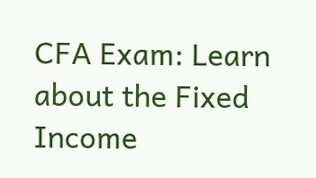CFA Exam: Learn about the Fixed Income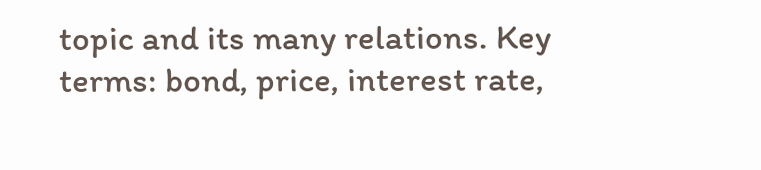topic and its many relations. Key terms: bond, price, interest rate,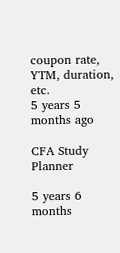coupon rate, YTM, duration, etc.
5 years 5 months ago

CFA Study Planner

5 years 6 months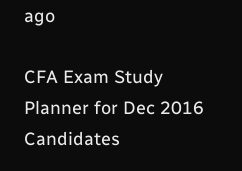ago

CFA Exam Study Planner for Dec 2016 Candidates